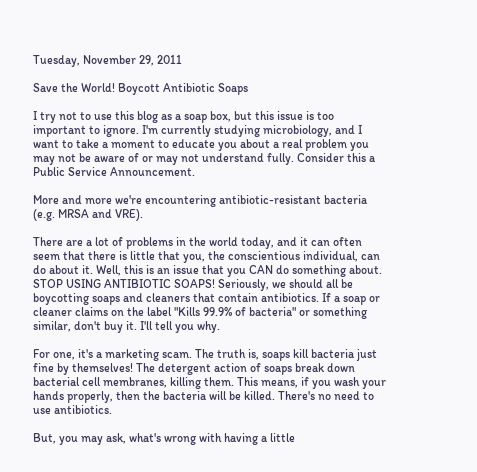Tuesday, November 29, 2011

Save the World! Boycott Antibiotic Soaps

I try not to use this blog as a soap box, but this issue is too important to ignore. I'm currently studying microbiology, and I want to take a moment to educate you about a real problem you may not be aware of or may not understand fully. Consider this a Public Service Announcement.

More and more we're encountering antibiotic-resistant bacteria (e.g. MRSA and VRE).

There are a lot of problems in the world today, and it can often seem that there is little that you, the conscientious individual, can do about it. Well, this is an issue that you CAN do something about. STOP USING ANTIBIOTIC SOAPS! Seriously, we should all be boycotting soaps and cleaners that contain antibiotics. If a soap or cleaner claims on the label "Kills 99.9% of bacteria" or something similar, don't buy it. I'll tell you why.

For one, it's a marketing scam. The truth is, soaps kill bacteria just fine by themselves! The detergent action of soaps break down bacterial cell membranes, killing them. This means, if you wash your hands properly, then the bacteria will be killed. There's no need to use antibiotics.

But, you may ask, what's wrong with having a little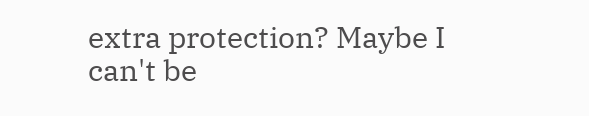extra protection? Maybe I can't be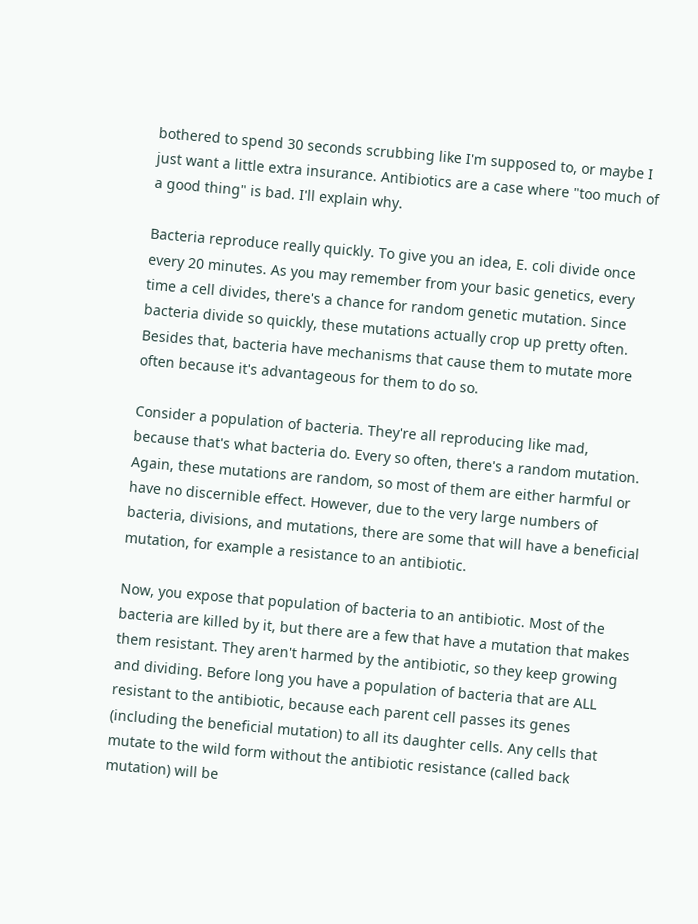bothered to spend 30 seconds scrubbing like I'm supposed to, or maybe I just want a little extra insurance. Antibiotics are a case where "too much of a good thing" is bad. I'll explain why.

Bacteria reproduce really quickly. To give you an idea, E. coli divide once every 20 minutes. As you may remember from your basic genetics, every time a cell divides, there's a chance for random genetic mutation. Since bacteria divide so quickly, these mutations actually crop up pretty often. Besides that, bacteria have mechanisms that cause them to mutate more often because it's advantageous for them to do so.

Consider a population of bacteria. They're all reproducing like mad, because that's what bacteria do. Every so often, there's a random mutation. Again, these mutations are random, so most of them are either harmful or have no discernible effect. However, due to the very large numbers of bacteria, divisions, and mutations, there are some that will have a beneficial mutation, for example a resistance to an antibiotic.

Now, you expose that population of bacteria to an antibiotic. Most of the bacteria are killed by it, but there are a few that have a mutation that makes them resistant. They aren't harmed by the antibiotic, so they keep growing and dividing. Before long you have a population of bacteria that are ALL resistant to the antibiotic, because each parent cell passes its genes (including the beneficial mutation) to all its daughter cells. Any cells that mutate to the wild form without the antibiotic resistance (called back mutation) will be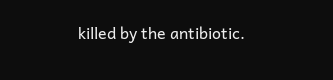killed by the antibiotic.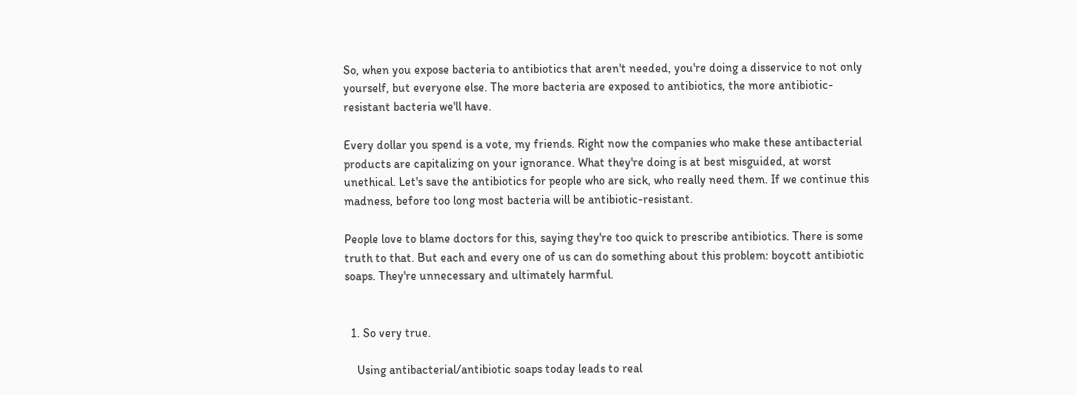So, when you expose bacteria to antibiotics that aren't needed, you're doing a disservice to not only yourself, but everyone else. The more bacteria are exposed to antibiotics, the more antibiotic-resistant bacteria we'll have.

Every dollar you spend is a vote, my friends. Right now the companies who make these antibacterial products are capitalizing on your ignorance. What they're doing is at best misguided, at worst unethical. Let's save the antibiotics for people who are sick, who really need them. If we continue this madness, before too long most bacteria will be antibiotic-resistant.

People love to blame doctors for this, saying they're too quick to prescribe antibiotics. There is some truth to that. But each and every one of us can do something about this problem: boycott antibiotic soaps. They're unnecessary and ultimately harmful.


  1. So very true.

    Using antibacterial/antibiotic soaps today leads to real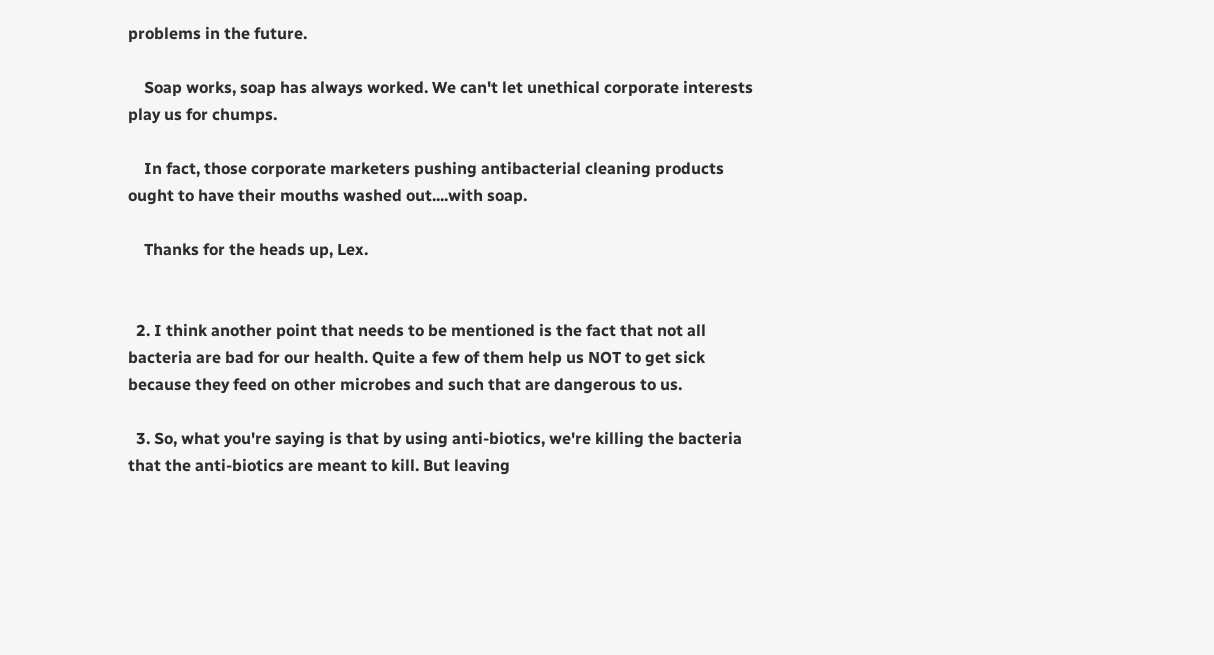problems in the future.

    Soap works, soap has always worked. We can't let unethical corporate interests play us for chumps.

    In fact, those corporate marketers pushing antibacterial cleaning products ought to have their mouths washed out....with soap.

    Thanks for the heads up, Lex.


  2. I think another point that needs to be mentioned is the fact that not all bacteria are bad for our health. Quite a few of them help us NOT to get sick because they feed on other microbes and such that are dangerous to us.

  3. So, what you're saying is that by using anti-biotics, we're killing the bacteria that the anti-biotics are meant to kill. But leaving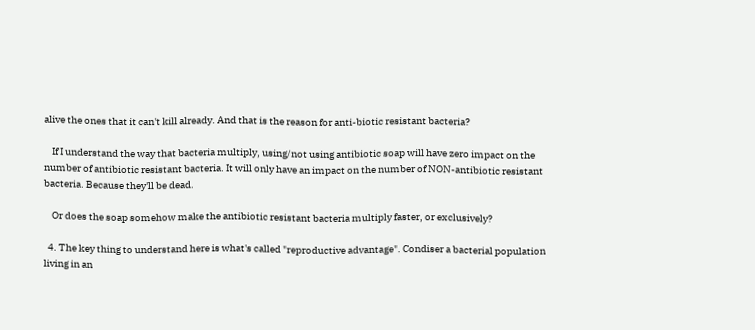alive the ones that it can't kill already. And that is the reason for anti-biotic resistant bacteria?

    If I understand the way that bacteria multiply, using/not using antibiotic soap will have zero impact on the number of antibiotic resistant bacteria. It will only have an impact on the number of NON-antibiotic resistant bacteria. Because they'll be dead.

    Or does the soap somehow make the antibiotic resistant bacteria multiply faster, or exclusively?

  4. The key thing to understand here is what's called "reproductive advantage". Condiser a bacterial population living in an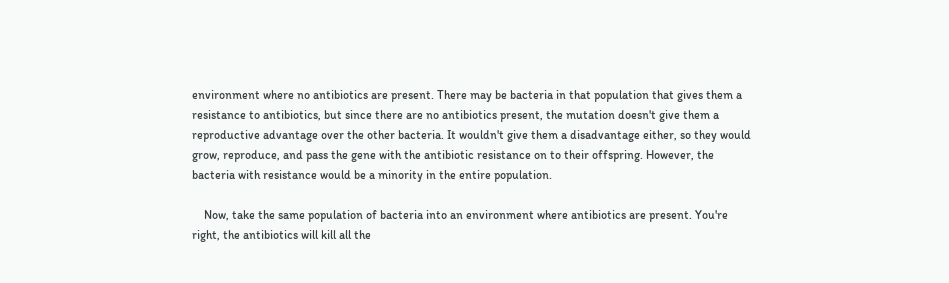environment where no antibiotics are present. There may be bacteria in that population that gives them a resistance to antibiotics, but since there are no antibiotics present, the mutation doesn't give them a reproductive advantage over the other bacteria. It wouldn't give them a disadvantage either, so they would grow, reproduce, and pass the gene with the antibiotic resistance on to their offspring. However, the bacteria with resistance would be a minority in the entire population.

    Now, take the same population of bacteria into an environment where antibiotics are present. You're right, the antibiotics will kill all the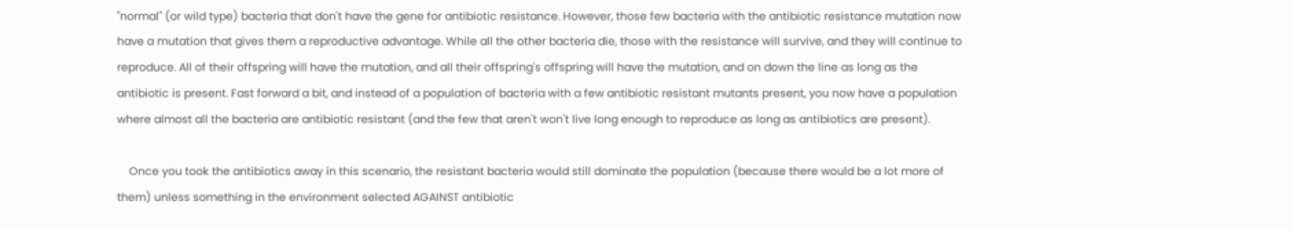"normal" (or wild type) bacteria that don't have the gene for antibiotic resistance. However, those few bacteria with the antibiotic resistance mutation now have a mutation that gives them a reproductive advantage. While all the other bacteria die, those with the resistance will survive, and they will continue to reproduce. All of their offspring will have the mutation, and all their offspring's offspring will have the mutation, and on down the line as long as the antibiotic is present. Fast forward a bit, and instead of a population of bacteria with a few antibiotic resistant mutants present, you now have a population where almost all the bacteria are antibiotic resistant (and the few that aren't won't live long enough to reproduce as long as antibiotics are present).

    Once you took the antibiotics away in this scenario, the resistant bacteria would still dominate the population (because there would be a lot more of them) unless something in the environment selected AGAINST antibiotic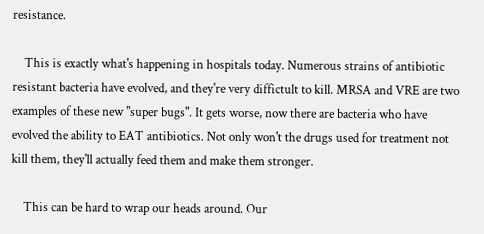resistance.

    This is exactly what's happening in hospitals today. Numerous strains of antibiotic resistant bacteria have evolved, and they're very diffictult to kill. MRSA and VRE are two examples of these new "super bugs". It gets worse, now there are bacteria who have evolved the ability to EAT antibiotics. Not only won't the drugs used for treatment not kill them, they'll actually feed them and make them stronger.

    This can be hard to wrap our heads around. Our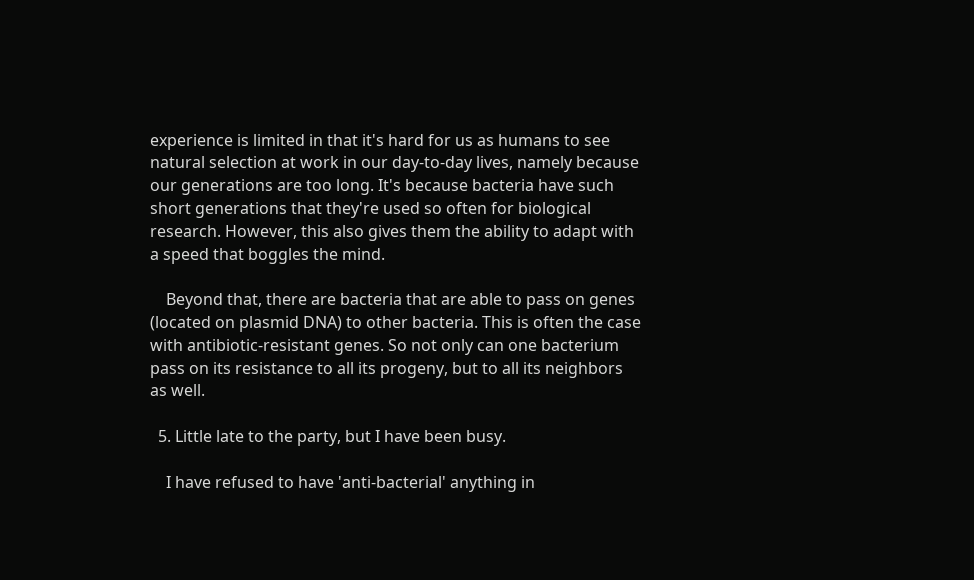experience is limited in that it's hard for us as humans to see natural selection at work in our day-to-day lives, namely because our generations are too long. It's because bacteria have such short generations that they're used so often for biological research. However, this also gives them the ability to adapt with a speed that boggles the mind.

    Beyond that, there are bacteria that are able to pass on genes (located on plasmid DNA) to other bacteria. This is often the case with antibiotic-resistant genes. So not only can one bacterium pass on its resistance to all its progeny, but to all its neighbors as well.

  5. Little late to the party, but I have been busy.

    I have refused to have 'anti-bacterial' anything in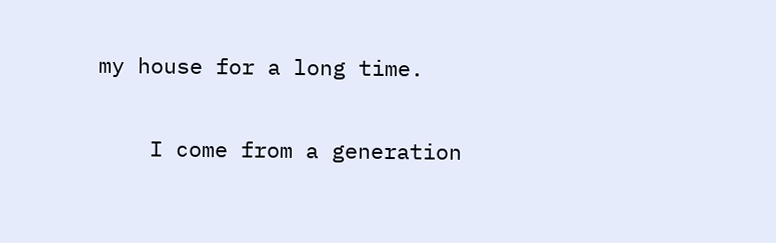my house for a long time.

    I come from a generation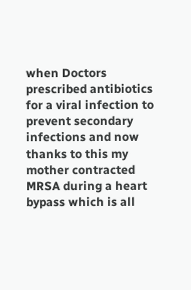when Doctors prescribed antibiotics for a viral infection to prevent secondary infections and now thanks to this my mother contracted MRSA during a heart bypass which is all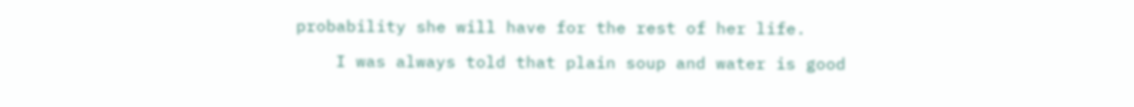probability she will have for the rest of her life.

    I was always told that plain soup and water is good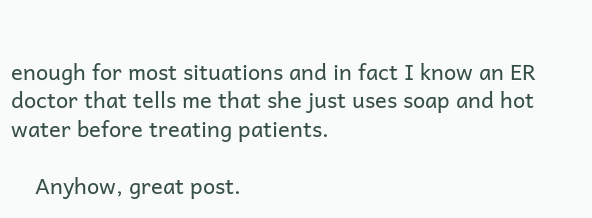enough for most situations and in fact I know an ER doctor that tells me that she just uses soap and hot water before treating patients.

    Anyhow, great post.